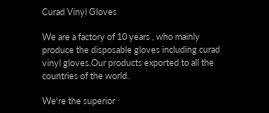Curad Vinyl Gloves

We are a factory of 10 years , who mainly produce the disposable gloves including curad vinyl gloves.Our products exported to all the countries of the world.

We're the superior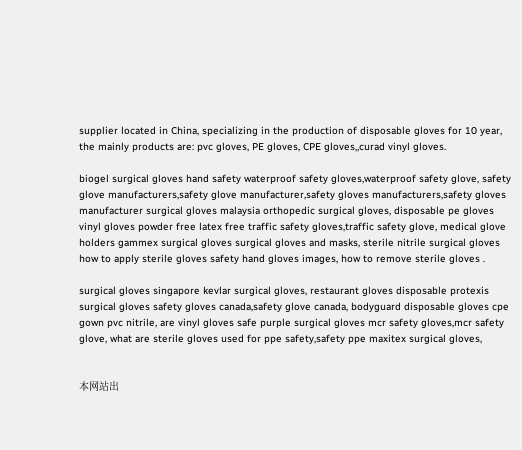supplier located in China, specializing in the production of disposable gloves for 10 year, the mainly products are: pvc gloves, PE gloves, CPE gloves,,curad vinyl gloves.

biogel surgical gloves hand safety waterproof safety gloves,waterproof safety glove, safety glove manufacturers,safety glove manufacturer,safety gloves manufacturers,safety gloves manufacturer surgical gloves malaysia orthopedic surgical gloves, disposable pe gloves vinyl gloves powder free latex free traffic safety gloves,traffic safety glove, medical glove holders gammex surgical gloves surgical gloves and masks, sterile nitrile surgical gloves how to apply sterile gloves safety hand gloves images, how to remove sterile gloves .

surgical gloves singapore kevlar surgical gloves, restaurant gloves disposable protexis surgical gloves safety gloves canada,safety glove canada, bodyguard disposable gloves cpe gown pvc nitrile, are vinyl gloves safe purple surgical gloves mcr safety gloves,mcr safety glove, what are sterile gloves used for ppe safety,safety ppe maxitex surgical gloves,


本网站出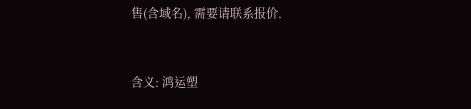售(含域名), 需要请联系报价.


含义: 鸿运塑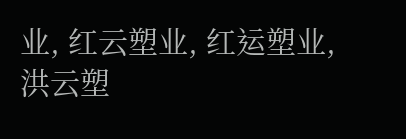业, 红云塑业, 红运塑业, 洪云塑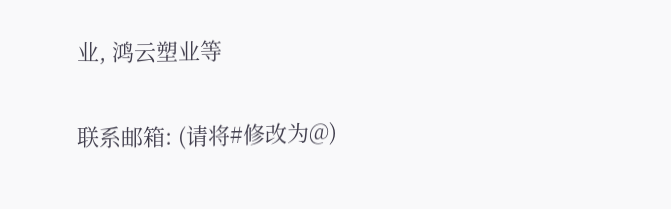业, 鸿云塑业等


联系邮箱: (请将#修改为@)